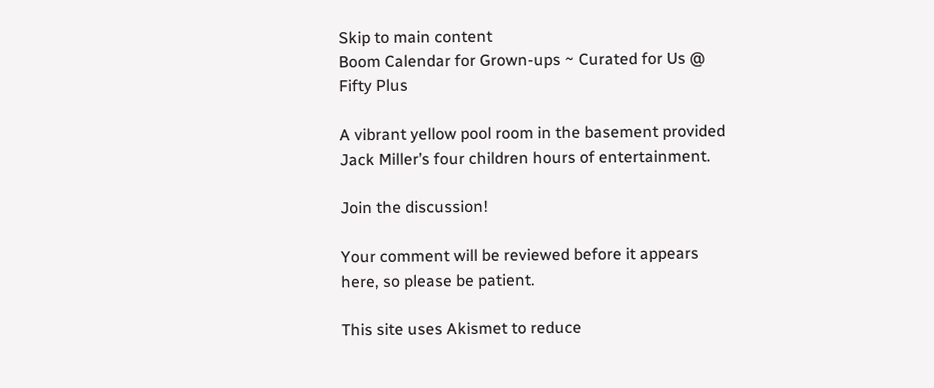Skip to main content
Boom Calendar for Grown-ups ~ Curated for Us @ Fifty Plus

A vibrant yellow pool room in the basement provided Jack Miller’s four children hours of entertainment.

Join the discussion!

Your comment will be reviewed before it appears here, so please be patient.

This site uses Akismet to reduce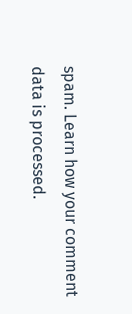spam. Learn how your comment data is processed.